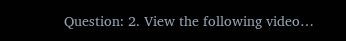Question: 2. View the following video…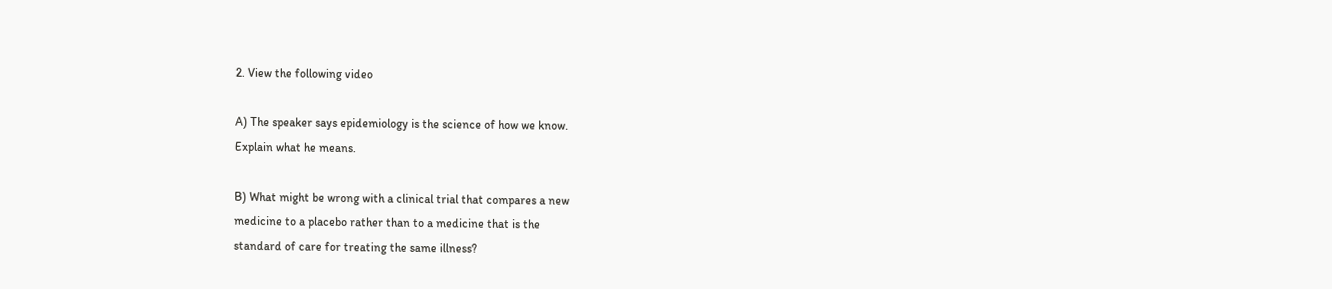2. View the following video

A) The speaker says epidemiology is the science of how we know.
Explain what he means.

B) What might be wrong with a clinical trial that compares a new
medicine to a placebo rather than to a medicine that is the
standard of care for treating the same illness?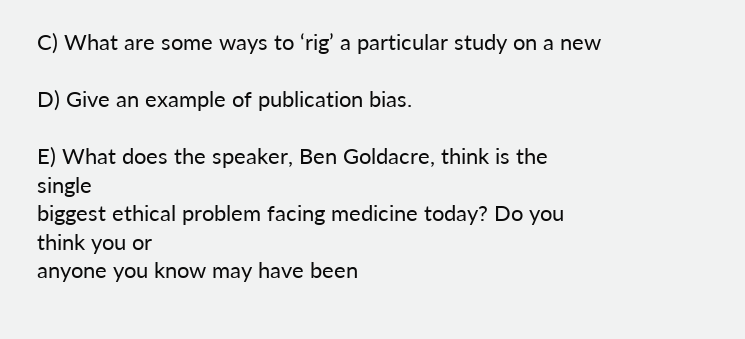C) What are some ways to ‘rig’ a particular study on a new

D) Give an example of publication bias.

E) What does the speaker, Ben Goldacre, think is the single
biggest ethical problem facing medicine today? Do you think you or
anyone you know may have been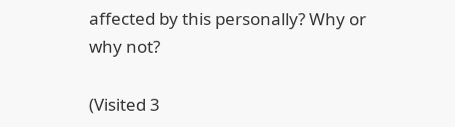affected by this personally? Why or
why not?

(Visited 3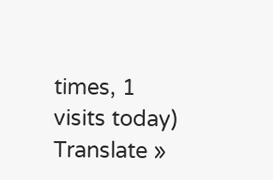times, 1 visits today)
Translate »